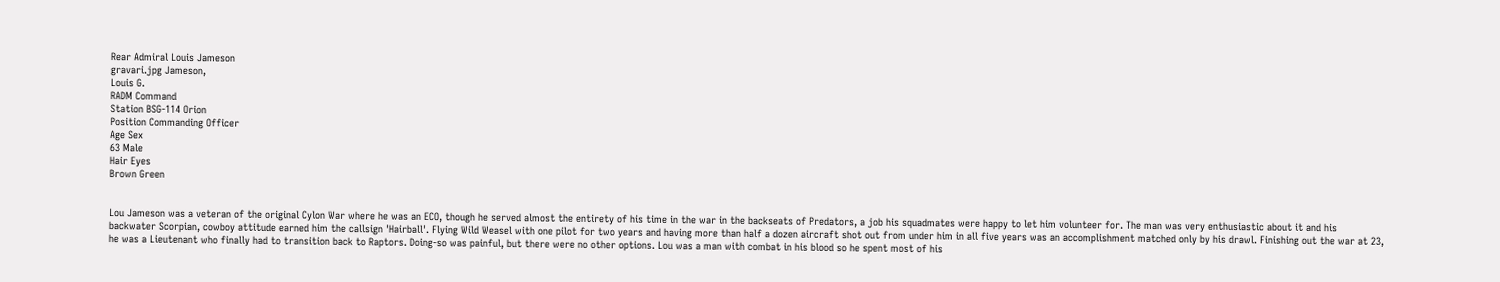Rear Admiral Louis Jameson
gravari.jpg Jameson,
Louis G.
RADM Command
Station BSG-114 Orion
Position Commanding Officer
Age Sex
63 Male
Hair Eyes
Brown Green


Lou Jameson was a veteran of the original Cylon War where he was an ECO, though he served almost the entirety of his time in the war in the backseats of Predators, a job his squadmates were happy to let him volunteer for. The man was very enthusiastic about it and his backwater Scorpian, cowboy attitude earned him the callsign 'Hairball'. Flying Wild Weasel with one pilot for two years and having more than half a dozen aircraft shot out from under him in all five years was an accomplishment matched only by his drawl. Finishing out the war at 23, he was a Lieutenant who finally had to transition back to Raptors. Doing-so was painful, but there were no other options. Lou was a man with combat in his blood so he spent most of his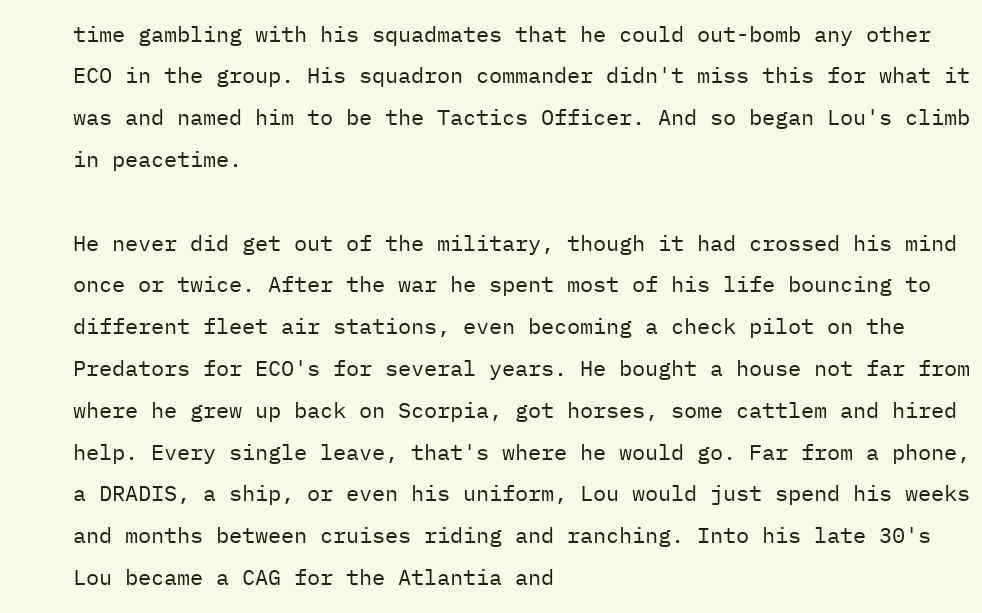time gambling with his squadmates that he could out-bomb any other ECO in the group. His squadron commander didn't miss this for what it was and named him to be the Tactics Officer. And so began Lou's climb in peacetime.

He never did get out of the military, though it had crossed his mind once or twice. After the war he spent most of his life bouncing to different fleet air stations, even becoming a check pilot on the Predators for ECO's for several years. He bought a house not far from where he grew up back on Scorpia, got horses, some cattlem and hired help. Every single leave, that's where he would go. Far from a phone, a DRADIS, a ship, or even his uniform, Lou would just spend his weeks and months between cruises riding and ranching. Into his late 30's Lou became a CAG for the Atlantia and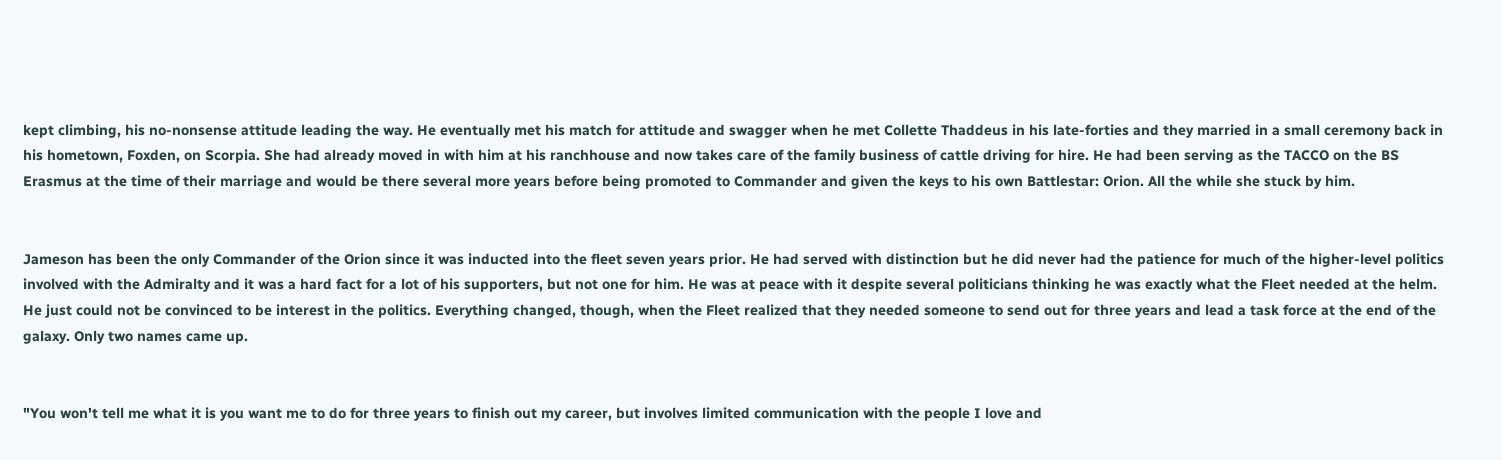kept climbing, his no-nonsense attitude leading the way. He eventually met his match for attitude and swagger when he met Collette Thaddeus in his late-forties and they married in a small ceremony back in his hometown, Foxden, on Scorpia. She had already moved in with him at his ranchhouse and now takes care of the family business of cattle driving for hire. He had been serving as the TACCO on the BS Erasmus at the time of their marriage and would be there several more years before being promoted to Commander and given the keys to his own Battlestar: Orion. All the while she stuck by him.


Jameson has been the only Commander of the Orion since it was inducted into the fleet seven years prior. He had served with distinction but he did never had the patience for much of the higher-level politics involved with the Admiralty and it was a hard fact for a lot of his supporters, but not one for him. He was at peace with it despite several politicians thinking he was exactly what the Fleet needed at the helm. He just could not be convinced to be interest in the politics. Everything changed, though, when the Fleet realized that they needed someone to send out for three years and lead a task force at the end of the galaxy. Only two names came up.


"You won't tell me what it is you want me to do for three years to finish out my career, but involves limited communication with the people I love and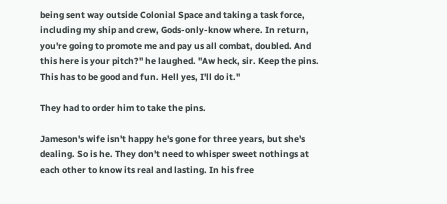being sent way outside Colonial Space and taking a task force, including my ship and crew, Gods-only-know where. In return, you're going to promote me and pay us all combat, doubled. And this here is your pitch?" he laughed. "Aw heck, sir. Keep the pins. This has to be good and fun. Hell yes, I'll do it."

They had to order him to take the pins.

Jameson's wife isn't happy he's gone for three years, but she's dealing. So is he. They don't need to whisper sweet nothings at each other to know its real and lasting. In his free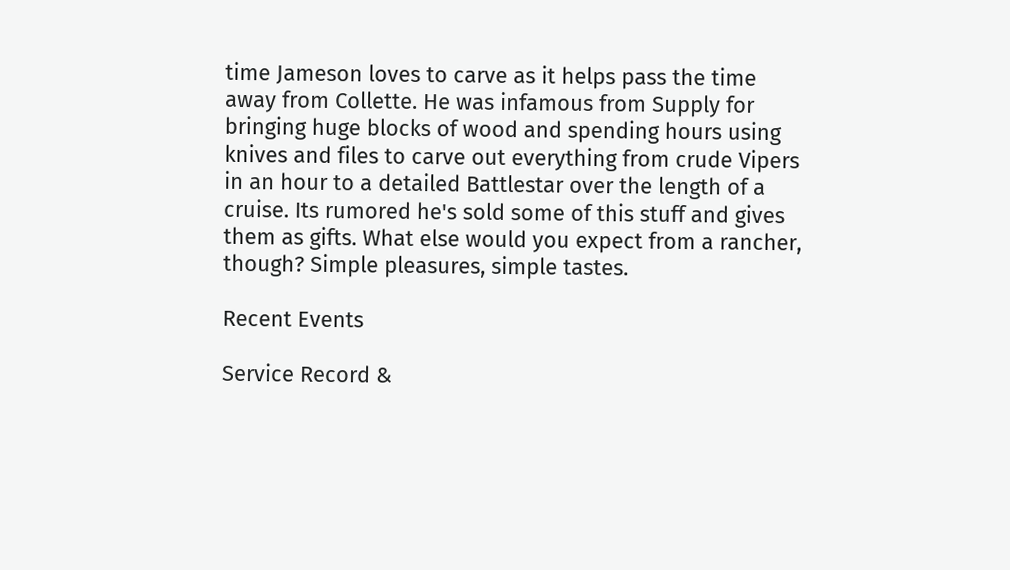time Jameson loves to carve as it helps pass the time away from Collette. He was infamous from Supply for bringing huge blocks of wood and spending hours using knives and files to carve out everything from crude Vipers in an hour to a detailed Battlestar over the length of a cruise. Its rumored he's sold some of this stuff and gives them as gifts. What else would you expect from a rancher, though? Simple pleasures, simple tastes.

Recent Events

Service Record &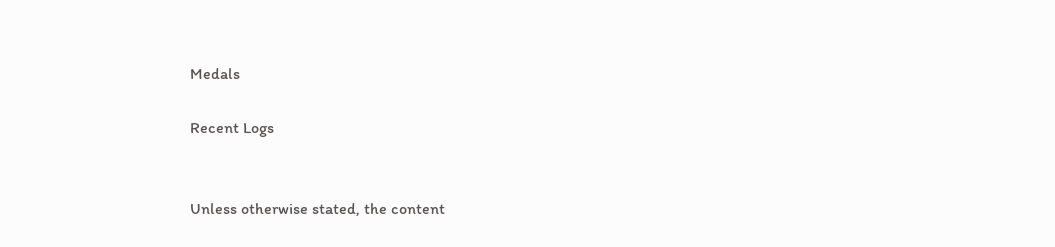Medals

Recent Logs


Unless otherwise stated, the content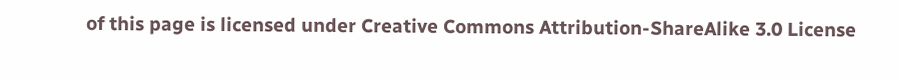of this page is licensed under Creative Commons Attribution-ShareAlike 3.0 License